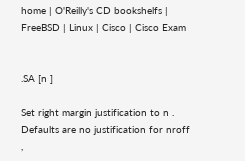home | O'Reilly's CD bookshelfs | FreeBSD | Linux | Cisco | Cisco Exam


.SA [n ]

Set right margin justification to n . Defaults are no justification for nroff ,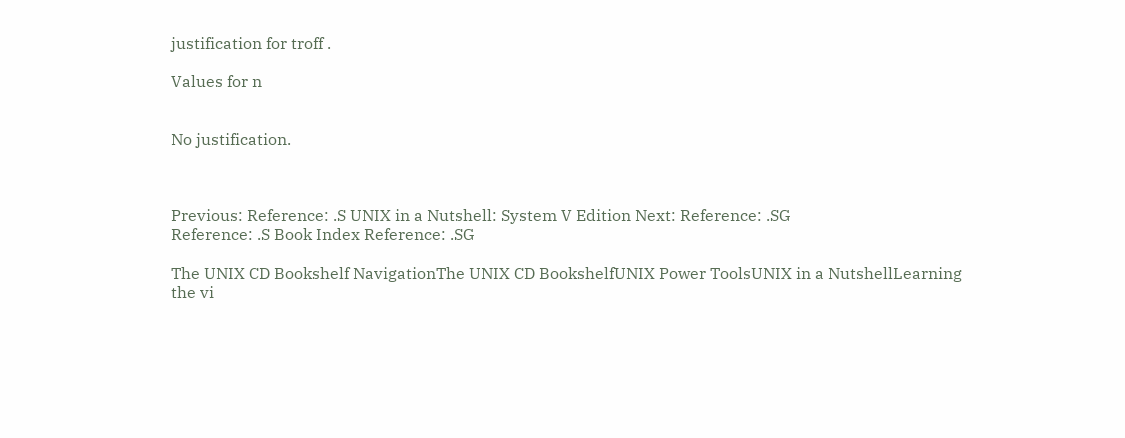justification for troff .

Values for n


No justification.



Previous: Reference: .S UNIX in a Nutshell: System V Edition Next: Reference: .SG
Reference: .S Book Index Reference: .SG

The UNIX CD Bookshelf NavigationThe UNIX CD BookshelfUNIX Power ToolsUNIX in a NutshellLearning the vi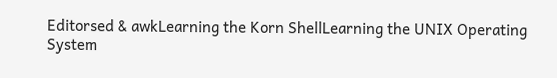Editorsed & awkLearning the Korn ShellLearning the UNIX Operating System